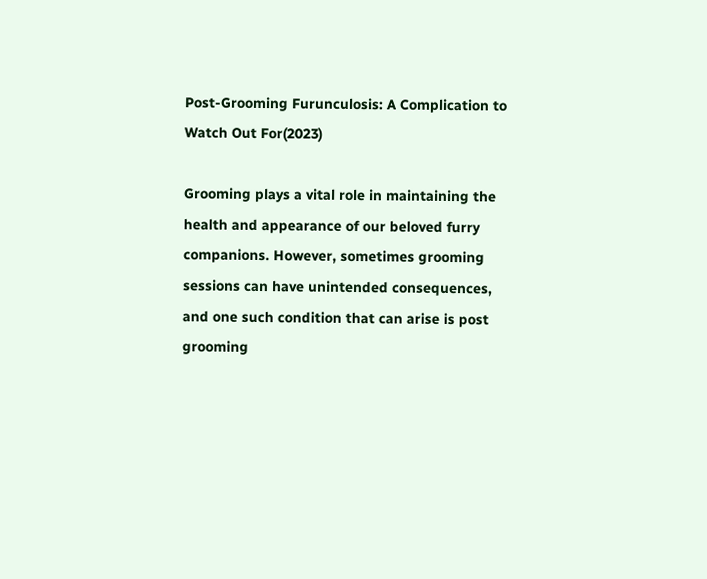Post-Grooming Furunculosis: A Complication to Watch Out For(2023)

Grooming plays a vital role in maintaining the health and appearance of our beloved furry companions. However, sometimes grooming sessions can have unintended consequences, and one such condition that can arise is post grooming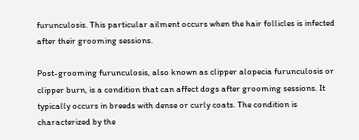furunculosis. This particular ailment occurs when the hair follicles is infected after their grooming sessions.

Post-grooming furunculosis, also known as clipper alopecia furunculosis or clipper burn, is a condition that can affect dogs after grooming sessions. It typically occurs in breeds with dense or curly coats. The condition is characterized by the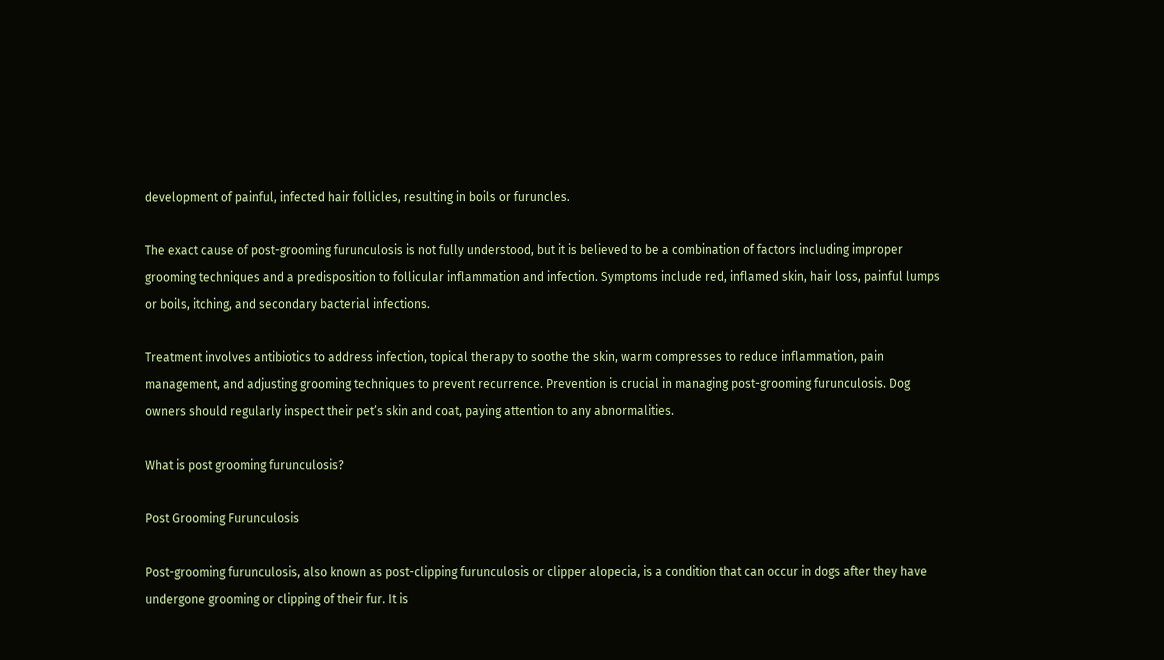development of painful, infected hair follicles, resulting in boils or furuncles.

The exact cause of post-grooming furunculosis is not fully understood, but it is believed to be a combination of factors including improper grooming techniques and a predisposition to follicular inflammation and infection. Symptoms include red, inflamed skin, hair loss, painful lumps or boils, itching, and secondary bacterial infections.

Treatment involves antibiotics to address infection, topical therapy to soothe the skin, warm compresses to reduce inflammation, pain management, and adjusting grooming techniques to prevent recurrence. Prevention is crucial in managing post-grooming furunculosis. Dog owners should regularly inspect their pet’s skin and coat, paying attention to any abnormalities.

What is post grooming furunculosis?

Post Grooming Furunculosis

Post-grooming furunculosis, also known as post-clipping furunculosis or clipper alopecia, is a condition that can occur in dogs after they have undergone grooming or clipping of their fur. It is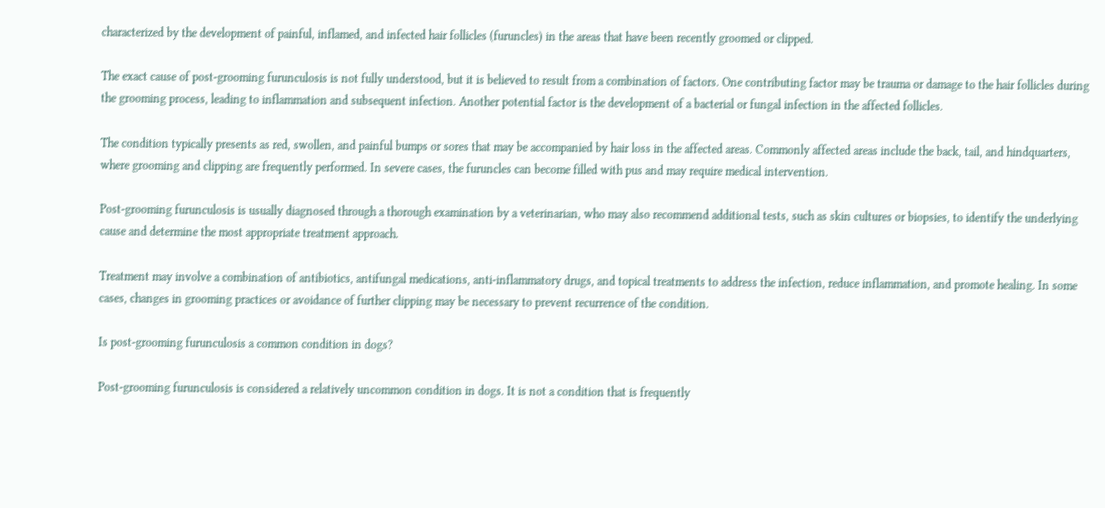characterized by the development of painful, inflamed, and infected hair follicles (furuncles) in the areas that have been recently groomed or clipped.

The exact cause of post-grooming furunculosis is not fully understood, but it is believed to result from a combination of factors. One contributing factor may be trauma or damage to the hair follicles during the grooming process, leading to inflammation and subsequent infection. Another potential factor is the development of a bacterial or fungal infection in the affected follicles.

The condition typically presents as red, swollen, and painful bumps or sores that may be accompanied by hair loss in the affected areas. Commonly affected areas include the back, tail, and hindquarters, where grooming and clipping are frequently performed. In severe cases, the furuncles can become filled with pus and may require medical intervention.

Post-grooming furunculosis is usually diagnosed through a thorough examination by a veterinarian, who may also recommend additional tests, such as skin cultures or biopsies, to identify the underlying cause and determine the most appropriate treatment approach.

Treatment may involve a combination of antibiotics, antifungal medications, anti-inflammatory drugs, and topical treatments to address the infection, reduce inflammation, and promote healing. In some cases, changes in grooming practices or avoidance of further clipping may be necessary to prevent recurrence of the condition.

Is post-grooming furunculosis a common condition in dogs?

Post-grooming furunculosis is considered a relatively uncommon condition in dogs. It is not a condition that is frequently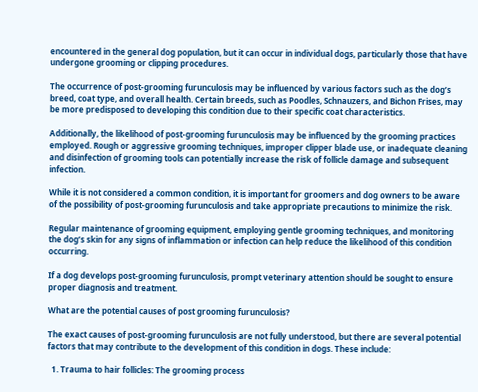encountered in the general dog population, but it can occur in individual dogs, particularly those that have undergone grooming or clipping procedures.

The occurrence of post-grooming furunculosis may be influenced by various factors such as the dog’s breed, coat type, and overall health. Certain breeds, such as Poodles, Schnauzers, and Bichon Frises, may be more predisposed to developing this condition due to their specific coat characteristics.

Additionally, the likelihood of post-grooming furunculosis may be influenced by the grooming practices employed. Rough or aggressive grooming techniques, improper clipper blade use, or inadequate cleaning and disinfection of grooming tools can potentially increase the risk of follicle damage and subsequent infection.

While it is not considered a common condition, it is important for groomers and dog owners to be aware of the possibility of post-grooming furunculosis and take appropriate precautions to minimize the risk.

Regular maintenance of grooming equipment, employing gentle grooming techniques, and monitoring the dog’s skin for any signs of inflammation or infection can help reduce the likelihood of this condition occurring.

If a dog develops post-grooming furunculosis, prompt veterinary attention should be sought to ensure proper diagnosis and treatment.

What are the potential causes of post grooming furunculosis?

The exact causes of post-grooming furunculosis are not fully understood, but there are several potential factors that may contribute to the development of this condition in dogs. These include:

  1. Trauma to hair follicles: The grooming process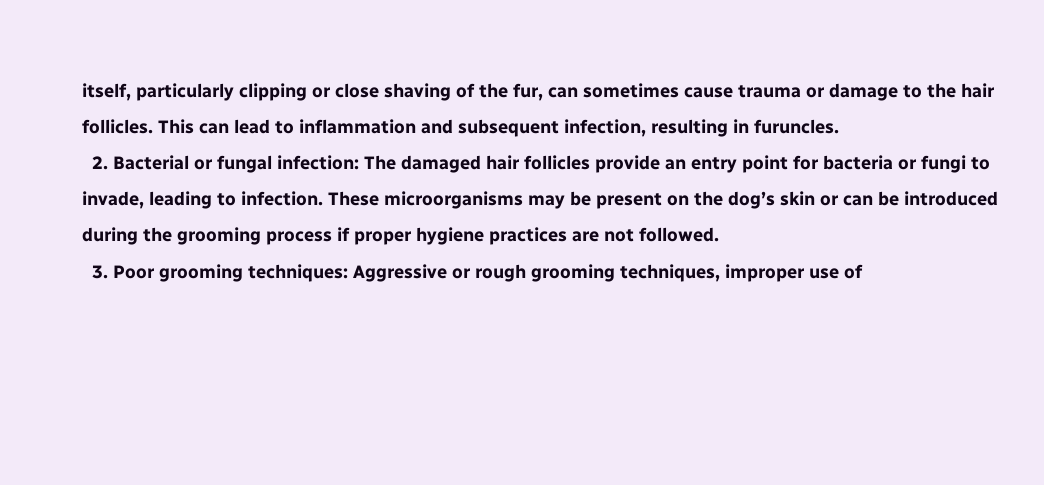itself, particularly clipping or close shaving of the fur, can sometimes cause trauma or damage to the hair follicles. This can lead to inflammation and subsequent infection, resulting in furuncles.
  2. Bacterial or fungal infection: The damaged hair follicles provide an entry point for bacteria or fungi to invade, leading to infection. These microorganisms may be present on the dog’s skin or can be introduced during the grooming process if proper hygiene practices are not followed.
  3. Poor grooming techniques: Aggressive or rough grooming techniques, improper use of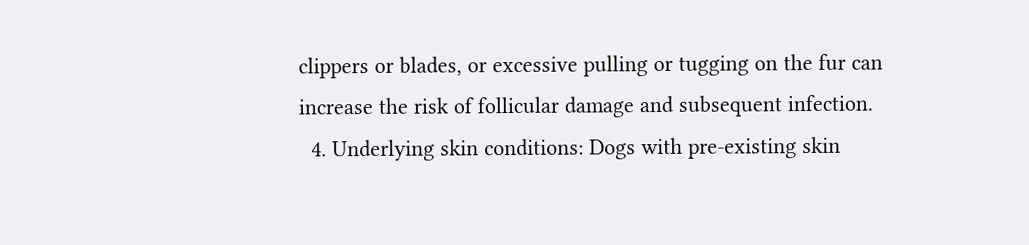clippers or blades, or excessive pulling or tugging on the fur can increase the risk of follicular damage and subsequent infection.
  4. Underlying skin conditions: Dogs with pre-existing skin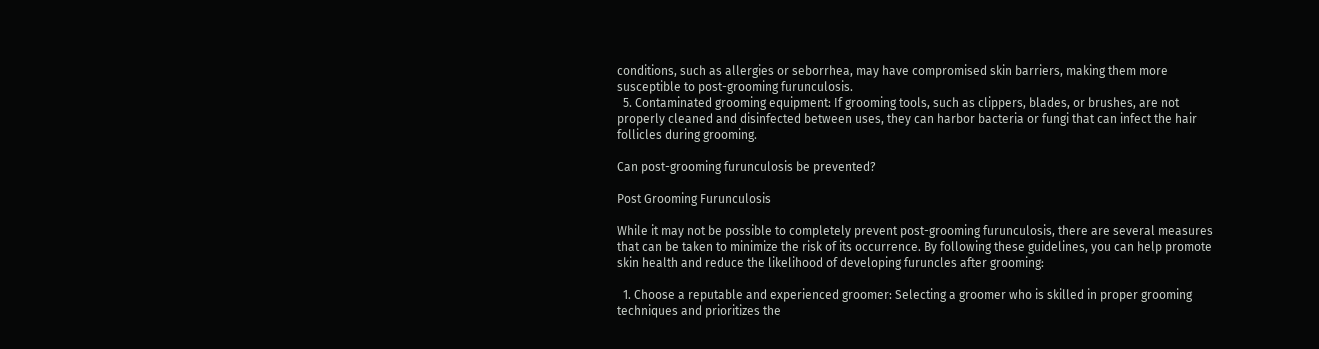conditions, such as allergies or seborrhea, may have compromised skin barriers, making them more susceptible to post-grooming furunculosis.
  5. Contaminated grooming equipment: If grooming tools, such as clippers, blades, or brushes, are not properly cleaned and disinfected between uses, they can harbor bacteria or fungi that can infect the hair follicles during grooming.

Can post-grooming furunculosis be prevented?

Post Grooming Furunculosis

While it may not be possible to completely prevent post-grooming furunculosis, there are several measures that can be taken to minimize the risk of its occurrence. By following these guidelines, you can help promote skin health and reduce the likelihood of developing furuncles after grooming:

  1. Choose a reputable and experienced groomer: Selecting a groomer who is skilled in proper grooming techniques and prioritizes the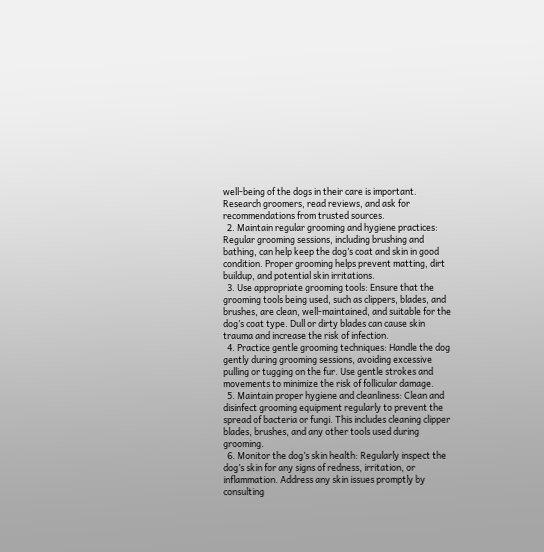well-being of the dogs in their care is important. Research groomers, read reviews, and ask for recommendations from trusted sources.
  2. Maintain regular grooming and hygiene practices: Regular grooming sessions, including brushing and bathing, can help keep the dog’s coat and skin in good condition. Proper grooming helps prevent matting, dirt buildup, and potential skin irritations.
  3. Use appropriate grooming tools: Ensure that the grooming tools being used, such as clippers, blades, and brushes, are clean, well-maintained, and suitable for the dog’s coat type. Dull or dirty blades can cause skin trauma and increase the risk of infection.
  4. Practice gentle grooming techniques: Handle the dog gently during grooming sessions, avoiding excessive pulling or tugging on the fur. Use gentle strokes and movements to minimize the risk of follicular damage.
  5. Maintain proper hygiene and cleanliness: Clean and disinfect grooming equipment regularly to prevent the spread of bacteria or fungi. This includes cleaning clipper blades, brushes, and any other tools used during grooming.
  6. Monitor the dog’s skin health: Regularly inspect the dog’s skin for any signs of redness, irritation, or inflammation. Address any skin issues promptly by consulting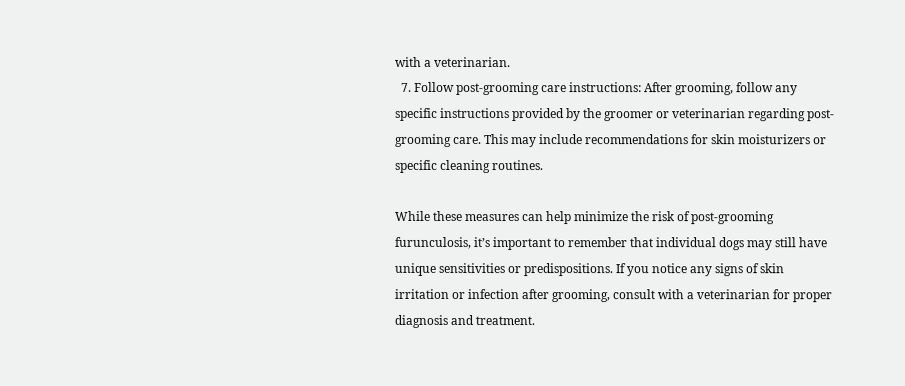with a veterinarian.
  7. Follow post-grooming care instructions: After grooming, follow any specific instructions provided by the groomer or veterinarian regarding post-grooming care. This may include recommendations for skin moisturizers or specific cleaning routines.

While these measures can help minimize the risk of post-grooming furunculosis, it’s important to remember that individual dogs may still have unique sensitivities or predispositions. If you notice any signs of skin irritation or infection after grooming, consult with a veterinarian for proper diagnosis and treatment.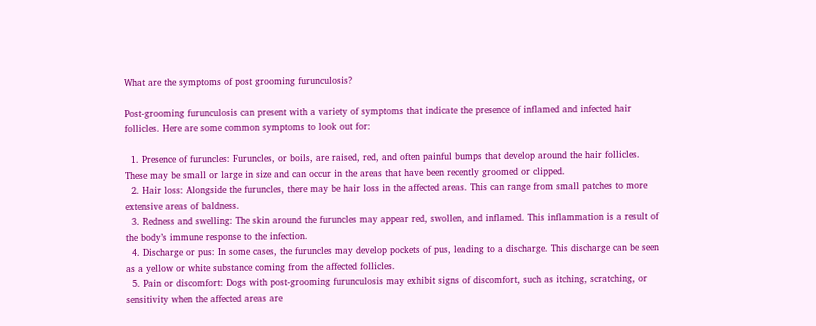What are the symptoms of post grooming furunculosis?

Post-grooming furunculosis can present with a variety of symptoms that indicate the presence of inflamed and infected hair follicles. Here are some common symptoms to look out for:

  1. Presence of furuncles: Furuncles, or boils, are raised, red, and often painful bumps that develop around the hair follicles. These may be small or large in size and can occur in the areas that have been recently groomed or clipped.
  2. Hair loss: Alongside the furuncles, there may be hair loss in the affected areas. This can range from small patches to more extensive areas of baldness.
  3. Redness and swelling: The skin around the furuncles may appear red, swollen, and inflamed. This inflammation is a result of the body’s immune response to the infection.
  4. Discharge or pus: In some cases, the furuncles may develop pockets of pus, leading to a discharge. This discharge can be seen as a yellow or white substance coming from the affected follicles.
  5. Pain or discomfort: Dogs with post-grooming furunculosis may exhibit signs of discomfort, such as itching, scratching, or sensitivity when the affected areas are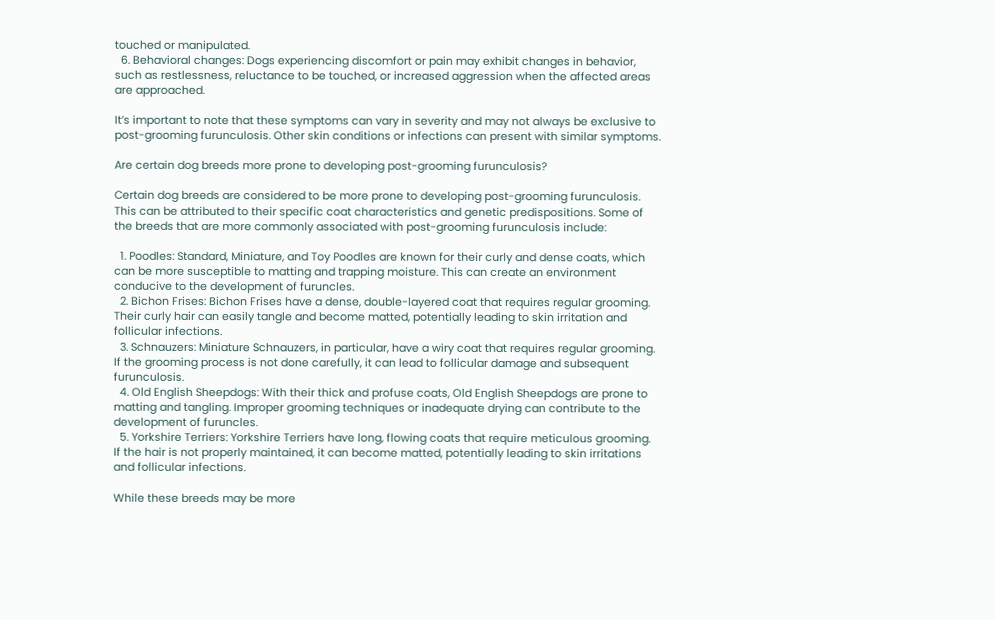touched or manipulated.
  6. Behavioral changes: Dogs experiencing discomfort or pain may exhibit changes in behavior, such as restlessness, reluctance to be touched, or increased aggression when the affected areas are approached.

It’s important to note that these symptoms can vary in severity and may not always be exclusive to post-grooming furunculosis. Other skin conditions or infections can present with similar symptoms.

Are certain dog breeds more prone to developing post-grooming furunculosis?

Certain dog breeds are considered to be more prone to developing post-grooming furunculosis. This can be attributed to their specific coat characteristics and genetic predispositions. Some of the breeds that are more commonly associated with post-grooming furunculosis include:

  1. Poodles: Standard, Miniature, and Toy Poodles are known for their curly and dense coats, which can be more susceptible to matting and trapping moisture. This can create an environment conducive to the development of furuncles.
  2. Bichon Frises: Bichon Frises have a dense, double-layered coat that requires regular grooming. Their curly hair can easily tangle and become matted, potentially leading to skin irritation and follicular infections.
  3. Schnauzers: Miniature Schnauzers, in particular, have a wiry coat that requires regular grooming. If the grooming process is not done carefully, it can lead to follicular damage and subsequent furunculosis.
  4. Old English Sheepdogs: With their thick and profuse coats, Old English Sheepdogs are prone to matting and tangling. Improper grooming techniques or inadequate drying can contribute to the development of furuncles.
  5. Yorkshire Terriers: Yorkshire Terriers have long, flowing coats that require meticulous grooming. If the hair is not properly maintained, it can become matted, potentially leading to skin irritations and follicular infections.

While these breeds may be more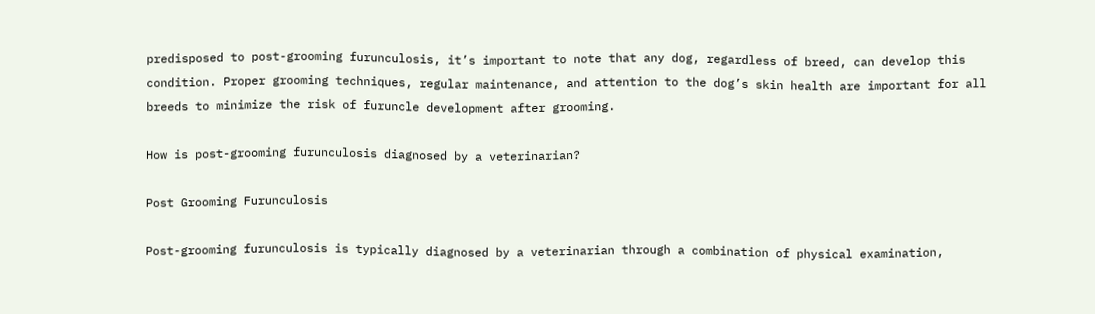predisposed to post-grooming furunculosis, it’s important to note that any dog, regardless of breed, can develop this condition. Proper grooming techniques, regular maintenance, and attention to the dog’s skin health are important for all breeds to minimize the risk of furuncle development after grooming.

How is post-grooming furunculosis diagnosed by a veterinarian?

Post Grooming Furunculosis

Post-grooming furunculosis is typically diagnosed by a veterinarian through a combination of physical examination,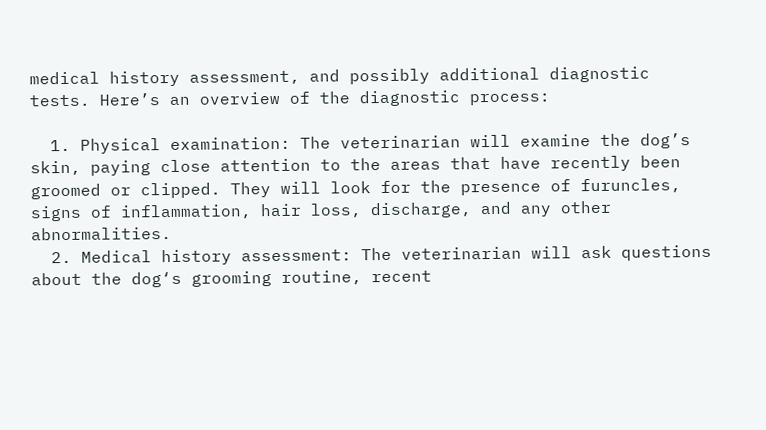medical history assessment, and possibly additional diagnostic tests. Here’s an overview of the diagnostic process:

  1. Physical examination: The veterinarian will examine the dog’s skin, paying close attention to the areas that have recently been groomed or clipped. They will look for the presence of furuncles, signs of inflammation, hair loss, discharge, and any other abnormalities.
  2. Medical history assessment: The veterinarian will ask questions about the dog‘s grooming routine, recent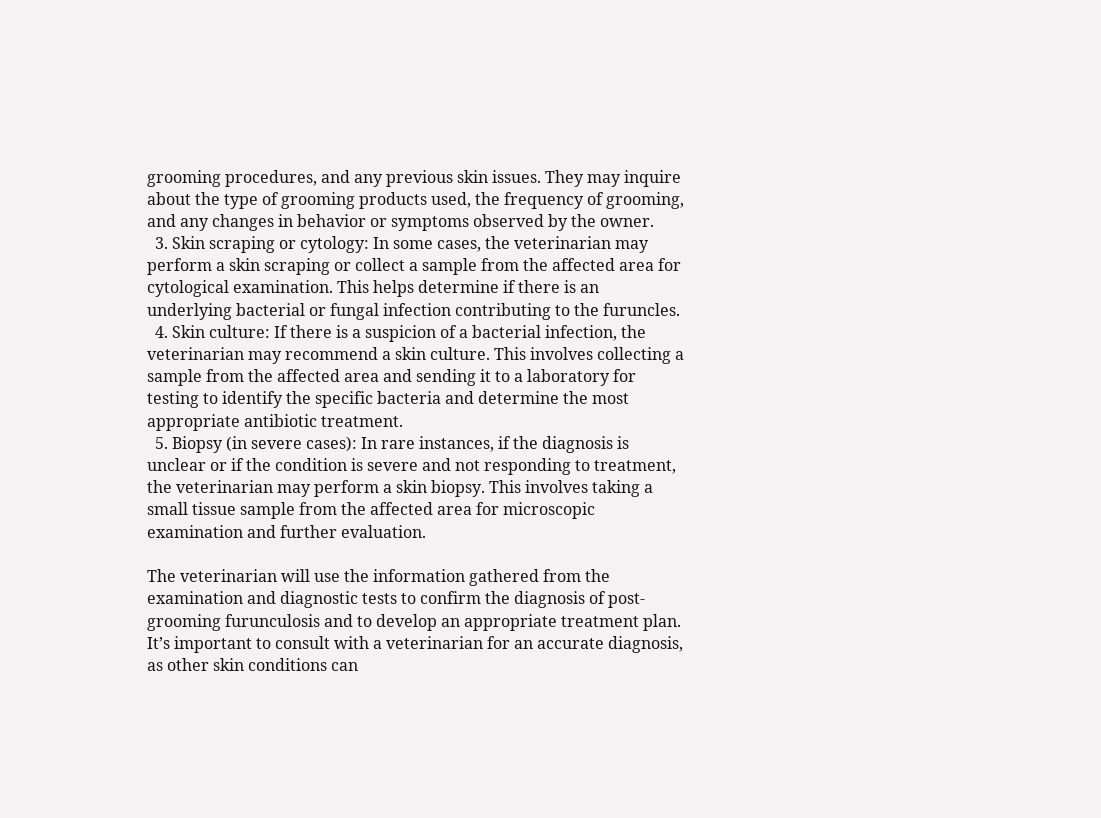grooming procedures, and any previous skin issues. They may inquire about the type of grooming products used, the frequency of grooming, and any changes in behavior or symptoms observed by the owner.
  3. Skin scraping or cytology: In some cases, the veterinarian may perform a skin scraping or collect a sample from the affected area for cytological examination. This helps determine if there is an underlying bacterial or fungal infection contributing to the furuncles.
  4. Skin culture: If there is a suspicion of a bacterial infection, the veterinarian may recommend a skin culture. This involves collecting a sample from the affected area and sending it to a laboratory for testing to identify the specific bacteria and determine the most appropriate antibiotic treatment.
  5. Biopsy (in severe cases): In rare instances, if the diagnosis is unclear or if the condition is severe and not responding to treatment, the veterinarian may perform a skin biopsy. This involves taking a small tissue sample from the affected area for microscopic examination and further evaluation.

The veterinarian will use the information gathered from the examination and diagnostic tests to confirm the diagnosis of post-grooming furunculosis and to develop an appropriate treatment plan. It’s important to consult with a veterinarian for an accurate diagnosis, as other skin conditions can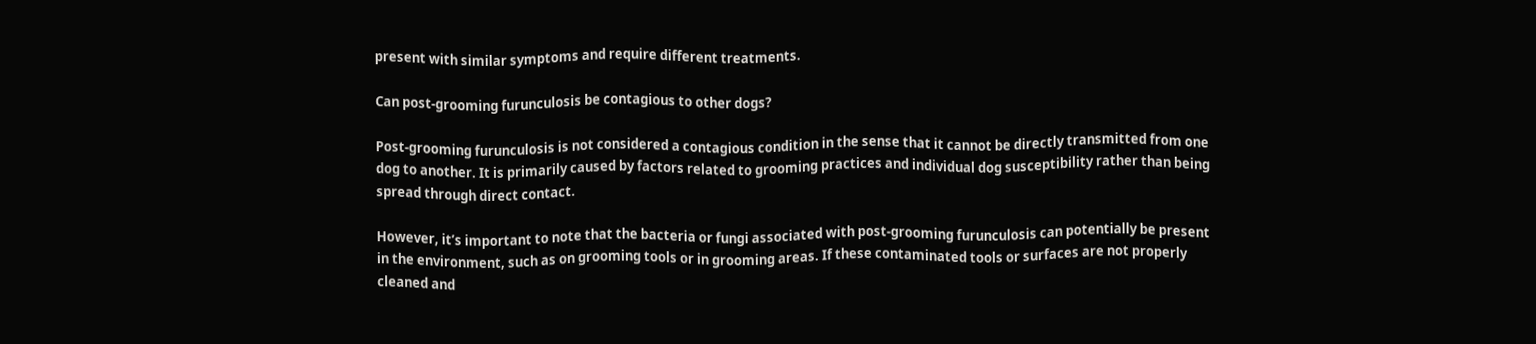present with similar symptoms and require different treatments.

Can post-grooming furunculosis be contagious to other dogs?

Post-grooming furunculosis is not considered a contagious condition in the sense that it cannot be directly transmitted from one dog to another. It is primarily caused by factors related to grooming practices and individual dog susceptibility rather than being spread through direct contact.

However, it’s important to note that the bacteria or fungi associated with post-grooming furunculosis can potentially be present in the environment, such as on grooming tools or in grooming areas. If these contaminated tools or surfaces are not properly cleaned and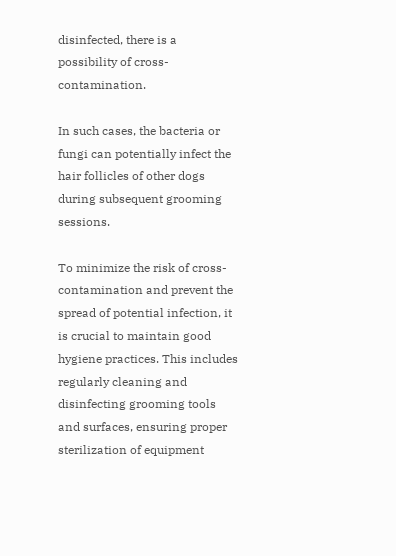disinfected, there is a possibility of cross-contamination.

In such cases, the bacteria or fungi can potentially infect the hair follicles of other dogs during subsequent grooming sessions.

To minimize the risk of cross-contamination and prevent the spread of potential infection, it is crucial to maintain good hygiene practices. This includes regularly cleaning and disinfecting grooming tools and surfaces, ensuring proper sterilization of equipment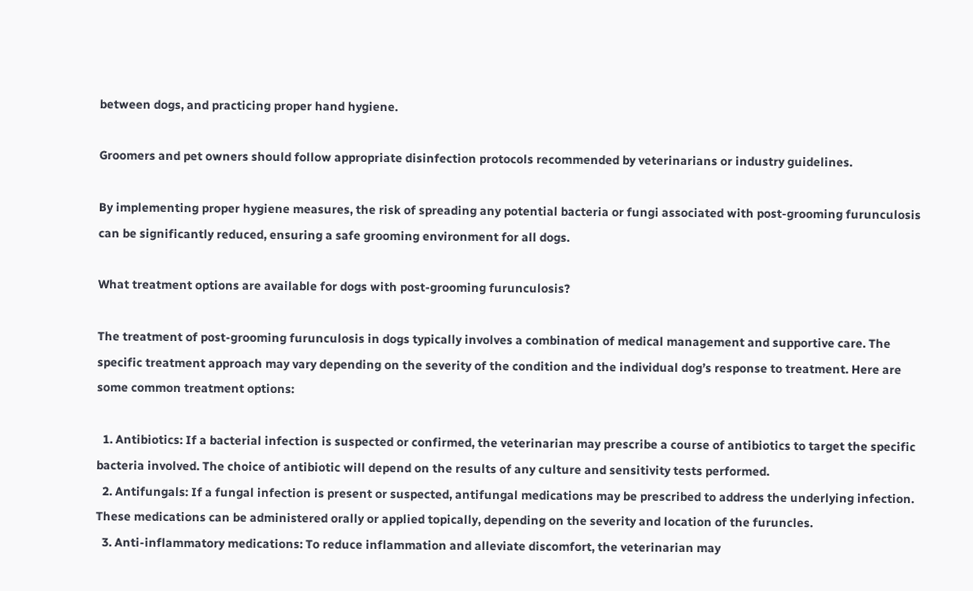between dogs, and practicing proper hand hygiene.

Groomers and pet owners should follow appropriate disinfection protocols recommended by veterinarians or industry guidelines.

By implementing proper hygiene measures, the risk of spreading any potential bacteria or fungi associated with post-grooming furunculosis can be significantly reduced, ensuring a safe grooming environment for all dogs.

What treatment options are available for dogs with post-grooming furunculosis?

The treatment of post-grooming furunculosis in dogs typically involves a combination of medical management and supportive care. The specific treatment approach may vary depending on the severity of the condition and the individual dog’s response to treatment. Here are some common treatment options:

  1. Antibiotics: If a bacterial infection is suspected or confirmed, the veterinarian may prescribe a course of antibiotics to target the specific bacteria involved. The choice of antibiotic will depend on the results of any culture and sensitivity tests performed.
  2. Antifungals: If a fungal infection is present or suspected, antifungal medications may be prescribed to address the underlying infection. These medications can be administered orally or applied topically, depending on the severity and location of the furuncles.
  3. Anti-inflammatory medications: To reduce inflammation and alleviate discomfort, the veterinarian may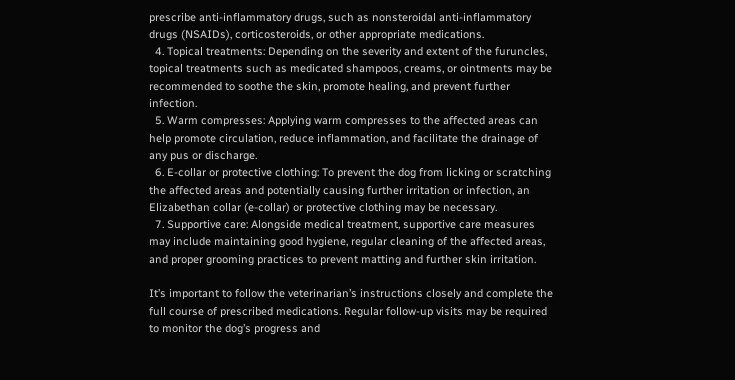prescribe anti-inflammatory drugs, such as nonsteroidal anti-inflammatory drugs (NSAIDs), corticosteroids, or other appropriate medications.
  4. Topical treatments: Depending on the severity and extent of the furuncles, topical treatments such as medicated shampoos, creams, or ointments may be recommended to soothe the skin, promote healing, and prevent further infection.
  5. Warm compresses: Applying warm compresses to the affected areas can help promote circulation, reduce inflammation, and facilitate the drainage of any pus or discharge.
  6. E-collar or protective clothing: To prevent the dog from licking or scratching the affected areas and potentially causing further irritation or infection, an Elizabethan collar (e-collar) or protective clothing may be necessary.
  7. Supportive care: Alongside medical treatment, supportive care measures may include maintaining good hygiene, regular cleaning of the affected areas, and proper grooming practices to prevent matting and further skin irritation.

It’s important to follow the veterinarian’s instructions closely and complete the full course of prescribed medications. Regular follow-up visits may be required to monitor the dog’s progress and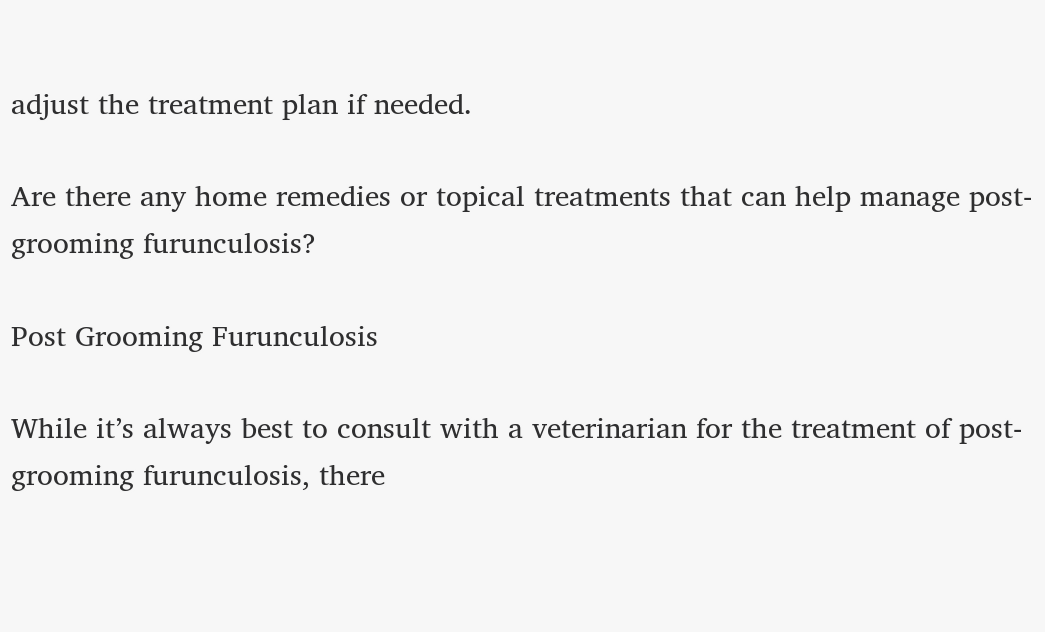adjust the treatment plan if needed.

Are there any home remedies or topical treatments that can help manage post-grooming furunculosis?

Post Grooming Furunculosis

While it’s always best to consult with a veterinarian for the treatment of post-grooming furunculosis, there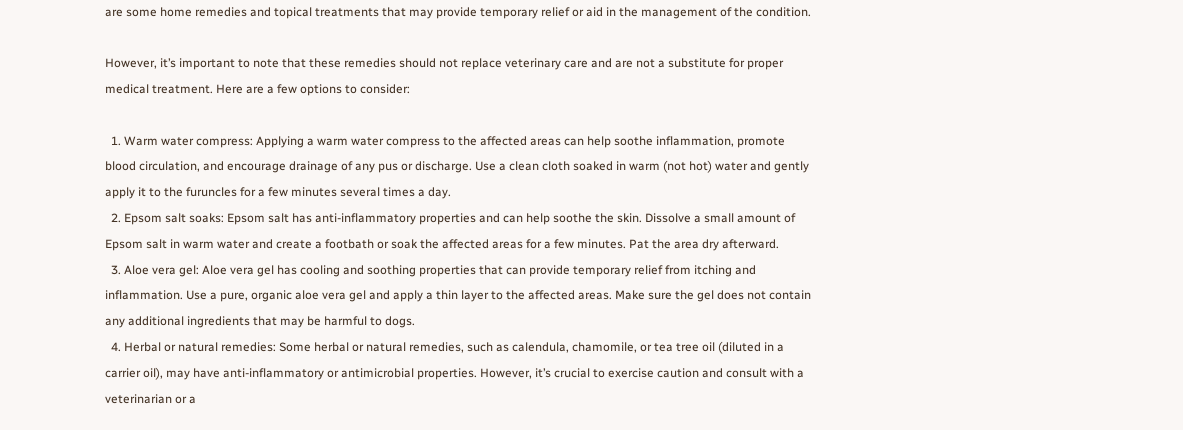are some home remedies and topical treatments that may provide temporary relief or aid in the management of the condition.

However, it’s important to note that these remedies should not replace veterinary care and are not a substitute for proper medical treatment. Here are a few options to consider:

  1. Warm water compress: Applying a warm water compress to the affected areas can help soothe inflammation, promote blood circulation, and encourage drainage of any pus or discharge. Use a clean cloth soaked in warm (not hot) water and gently apply it to the furuncles for a few minutes several times a day.
  2. Epsom salt soaks: Epsom salt has anti-inflammatory properties and can help soothe the skin. Dissolve a small amount of Epsom salt in warm water and create a footbath or soak the affected areas for a few minutes. Pat the area dry afterward.
  3. Aloe vera gel: Aloe vera gel has cooling and soothing properties that can provide temporary relief from itching and inflammation. Use a pure, organic aloe vera gel and apply a thin layer to the affected areas. Make sure the gel does not contain any additional ingredients that may be harmful to dogs.
  4. Herbal or natural remedies: Some herbal or natural remedies, such as calendula, chamomile, or tea tree oil (diluted in a carrier oil), may have anti-inflammatory or antimicrobial properties. However, it’s crucial to exercise caution and consult with a veterinarian or a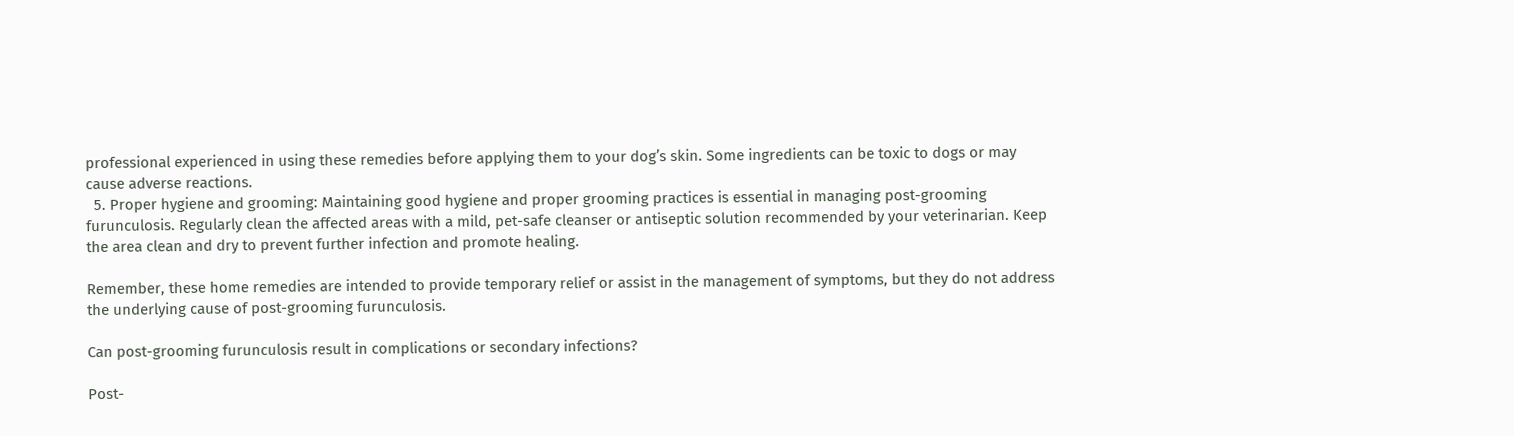professional experienced in using these remedies before applying them to your dog’s skin. Some ingredients can be toxic to dogs or may cause adverse reactions.
  5. Proper hygiene and grooming: Maintaining good hygiene and proper grooming practices is essential in managing post-grooming furunculosis. Regularly clean the affected areas with a mild, pet-safe cleanser or antiseptic solution recommended by your veterinarian. Keep the area clean and dry to prevent further infection and promote healing.

Remember, these home remedies are intended to provide temporary relief or assist in the management of symptoms, but they do not address the underlying cause of post-grooming furunculosis.

Can post-grooming furunculosis result in complications or secondary infections?

Post-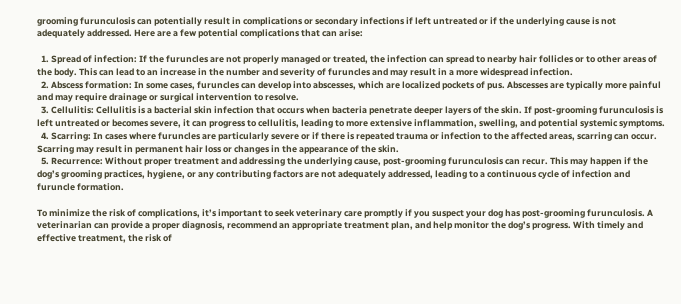grooming furunculosis can potentially result in complications or secondary infections if left untreated or if the underlying cause is not adequately addressed. Here are a few potential complications that can arise:

  1. Spread of infection: If the furuncles are not properly managed or treated, the infection can spread to nearby hair follicles or to other areas of the body. This can lead to an increase in the number and severity of furuncles and may result in a more widespread infection.
  2. Abscess formation: In some cases, furuncles can develop into abscesses, which are localized pockets of pus. Abscesses are typically more painful and may require drainage or surgical intervention to resolve.
  3. Cellulitis: Cellulitis is a bacterial skin infection that occurs when bacteria penetrate deeper layers of the skin. If post-grooming furunculosis is left untreated or becomes severe, it can progress to cellulitis, leading to more extensive inflammation, swelling, and potential systemic symptoms.
  4. Scarring: In cases where furuncles are particularly severe or if there is repeated trauma or infection to the affected areas, scarring can occur. Scarring may result in permanent hair loss or changes in the appearance of the skin.
  5. Recurrence: Without proper treatment and addressing the underlying cause, post-grooming furunculosis can recur. This may happen if the dog’s grooming practices, hygiene, or any contributing factors are not adequately addressed, leading to a continuous cycle of infection and furuncle formation.

To minimize the risk of complications, it’s important to seek veterinary care promptly if you suspect your dog has post-grooming furunculosis. A veterinarian can provide a proper diagnosis, recommend an appropriate treatment plan, and help monitor the dog’s progress. With timely and effective treatment, the risk of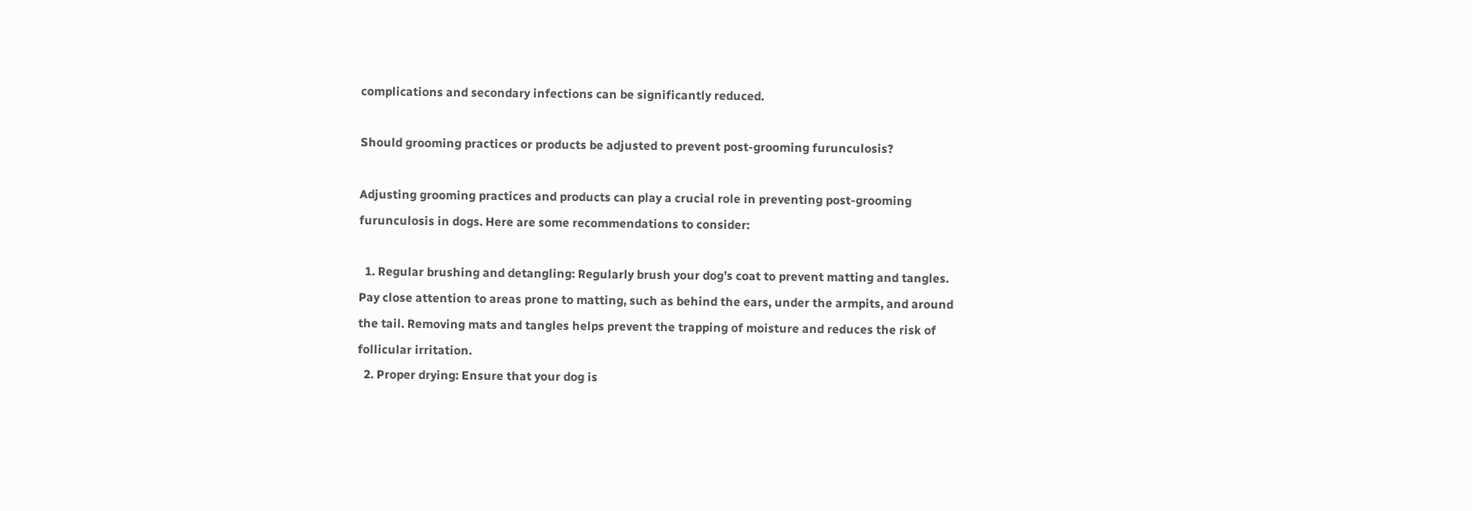complications and secondary infections can be significantly reduced.

Should grooming practices or products be adjusted to prevent post-grooming furunculosis?

Adjusting grooming practices and products can play a crucial role in preventing post-grooming furunculosis in dogs. Here are some recommendations to consider:

  1. Regular brushing and detangling: Regularly brush your dog’s coat to prevent matting and tangles. Pay close attention to areas prone to matting, such as behind the ears, under the armpits, and around the tail. Removing mats and tangles helps prevent the trapping of moisture and reduces the risk of follicular irritation.
  2. Proper drying: Ensure that your dog is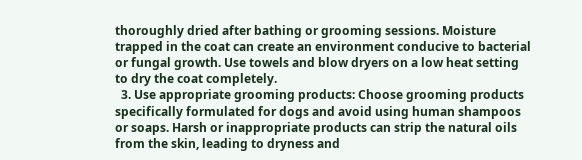thoroughly dried after bathing or grooming sessions. Moisture trapped in the coat can create an environment conducive to bacterial or fungal growth. Use towels and blow dryers on a low heat setting to dry the coat completely.
  3. Use appropriate grooming products: Choose grooming products specifically formulated for dogs and avoid using human shampoos or soaps. Harsh or inappropriate products can strip the natural oils from the skin, leading to dryness and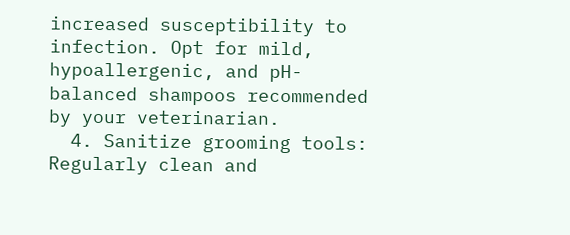increased susceptibility to infection. Opt for mild, hypoallergenic, and pH-balanced shampoos recommended by your veterinarian.
  4. Sanitize grooming tools: Regularly clean and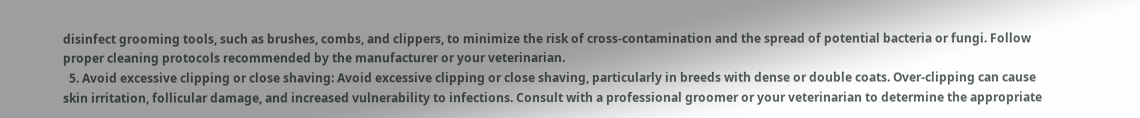disinfect grooming tools, such as brushes, combs, and clippers, to minimize the risk of cross-contamination and the spread of potential bacteria or fungi. Follow proper cleaning protocols recommended by the manufacturer or your veterinarian.
  5. Avoid excessive clipping or close shaving: Avoid excessive clipping or close shaving, particularly in breeds with dense or double coats. Over-clipping can cause skin irritation, follicular damage, and increased vulnerability to infections. Consult with a professional groomer or your veterinarian to determine the appropriate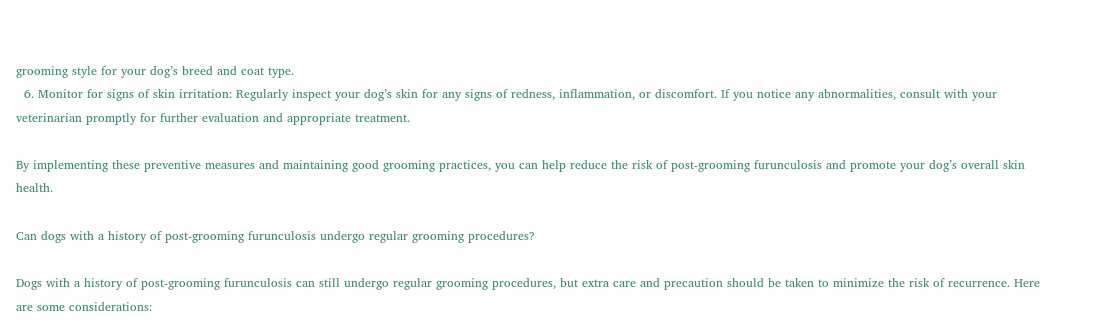grooming style for your dog’s breed and coat type.
  6. Monitor for signs of skin irritation: Regularly inspect your dog’s skin for any signs of redness, inflammation, or discomfort. If you notice any abnormalities, consult with your veterinarian promptly for further evaluation and appropriate treatment.

By implementing these preventive measures and maintaining good grooming practices, you can help reduce the risk of post-grooming furunculosis and promote your dog’s overall skin health.

Can dogs with a history of post-grooming furunculosis undergo regular grooming procedures?

Dogs with a history of post-grooming furunculosis can still undergo regular grooming procedures, but extra care and precaution should be taken to minimize the risk of recurrence. Here are some considerations: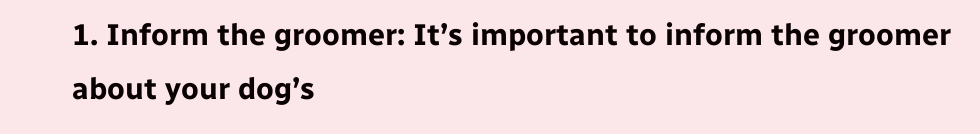1. Inform the groomer: It’s important to inform the groomer about your dog’s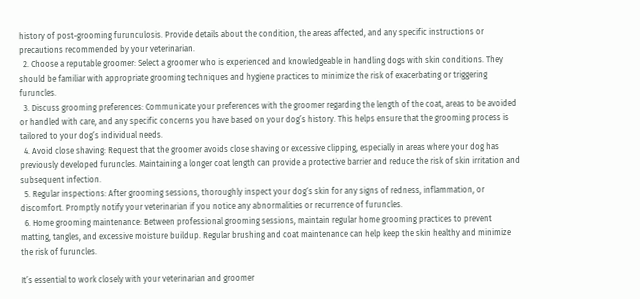history of post-grooming furunculosis. Provide details about the condition, the areas affected, and any specific instructions or precautions recommended by your veterinarian.
  2. Choose a reputable groomer: Select a groomer who is experienced and knowledgeable in handling dogs with skin conditions. They should be familiar with appropriate grooming techniques and hygiene practices to minimize the risk of exacerbating or triggering furuncles.
  3. Discuss grooming preferences: Communicate your preferences with the groomer regarding the length of the coat, areas to be avoided or handled with care, and any specific concerns you have based on your dog’s history. This helps ensure that the grooming process is tailored to your dog’s individual needs.
  4. Avoid close shaving: Request that the groomer avoids close shaving or excessive clipping, especially in areas where your dog has previously developed furuncles. Maintaining a longer coat length can provide a protective barrier and reduce the risk of skin irritation and subsequent infection.
  5. Regular inspections: After grooming sessions, thoroughly inspect your dog‘s skin for any signs of redness, inflammation, or discomfort. Promptly notify your veterinarian if you notice any abnormalities or recurrence of furuncles.
  6. Home grooming maintenance: Between professional grooming sessions, maintain regular home grooming practices to prevent matting, tangles, and excessive moisture buildup. Regular brushing and coat maintenance can help keep the skin healthy and minimize the risk of furuncles.

It’s essential to work closely with your veterinarian and groomer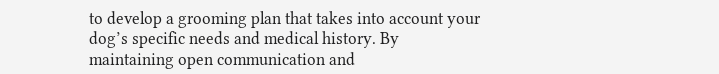to develop a grooming plan that takes into account your dog’s specific needs and medical history. By maintaining open communication and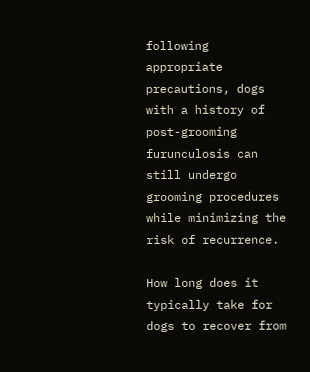following appropriate precautions, dogs with a history of post-grooming furunculosis can still undergo grooming procedures while minimizing the risk of recurrence.

How long does it typically take for dogs to recover from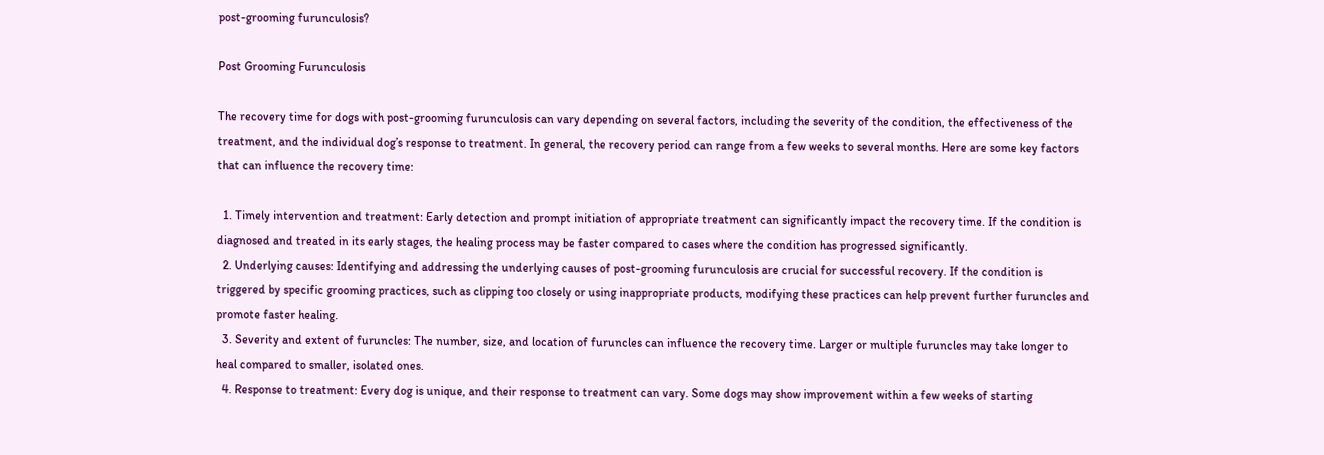post-grooming furunculosis?

Post Grooming Furunculosis

The recovery time for dogs with post-grooming furunculosis can vary depending on several factors, including the severity of the condition, the effectiveness of the treatment, and the individual dog’s response to treatment. In general, the recovery period can range from a few weeks to several months. Here are some key factors that can influence the recovery time:

  1. Timely intervention and treatment: Early detection and prompt initiation of appropriate treatment can significantly impact the recovery time. If the condition is diagnosed and treated in its early stages, the healing process may be faster compared to cases where the condition has progressed significantly.
  2. Underlying causes: Identifying and addressing the underlying causes of post-grooming furunculosis are crucial for successful recovery. If the condition is triggered by specific grooming practices, such as clipping too closely or using inappropriate products, modifying these practices can help prevent further furuncles and promote faster healing.
  3. Severity and extent of furuncles: The number, size, and location of furuncles can influence the recovery time. Larger or multiple furuncles may take longer to heal compared to smaller, isolated ones.
  4. Response to treatment: Every dog is unique, and their response to treatment can vary. Some dogs may show improvement within a few weeks of starting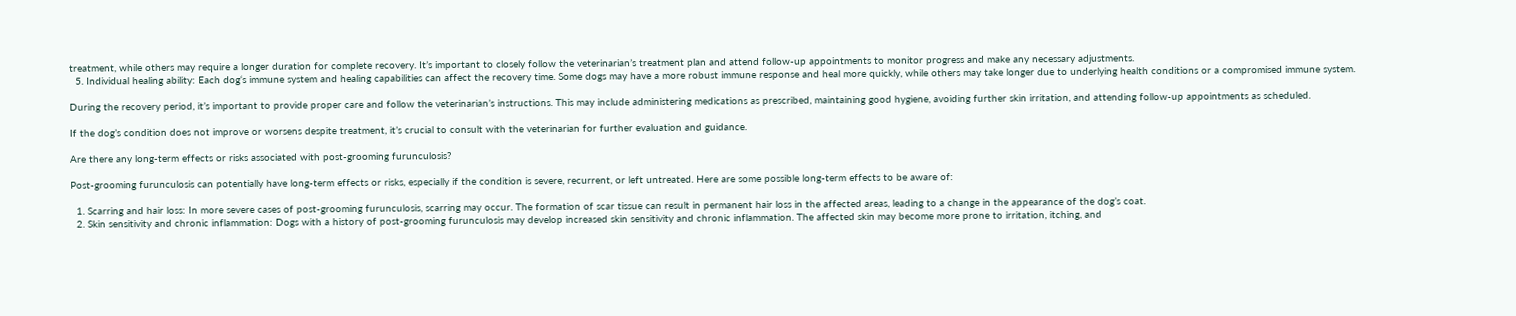treatment, while others may require a longer duration for complete recovery. It’s important to closely follow the veterinarian’s treatment plan and attend follow-up appointments to monitor progress and make any necessary adjustments.
  5. Individual healing ability: Each dog‘s immune system and healing capabilities can affect the recovery time. Some dogs may have a more robust immune response and heal more quickly, while others may take longer due to underlying health conditions or a compromised immune system.

During the recovery period, it’s important to provide proper care and follow the veterinarian’s instructions. This may include administering medications as prescribed, maintaining good hygiene, avoiding further skin irritation, and attending follow-up appointments as scheduled.

If the dog’s condition does not improve or worsens despite treatment, it’s crucial to consult with the veterinarian for further evaluation and guidance.

Are there any long-term effects or risks associated with post-grooming furunculosis?

Post-grooming furunculosis can potentially have long-term effects or risks, especially if the condition is severe, recurrent, or left untreated. Here are some possible long-term effects to be aware of:

  1. Scarring and hair loss: In more severe cases of post-grooming furunculosis, scarring may occur. The formation of scar tissue can result in permanent hair loss in the affected areas, leading to a change in the appearance of the dog’s coat.
  2. Skin sensitivity and chronic inflammation: Dogs with a history of post-grooming furunculosis may develop increased skin sensitivity and chronic inflammation. The affected skin may become more prone to irritation, itching, and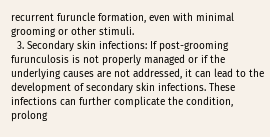recurrent furuncle formation, even with minimal grooming or other stimuli.
  3. Secondary skin infections: If post-grooming furunculosis is not properly managed or if the underlying causes are not addressed, it can lead to the development of secondary skin infections. These infections can further complicate the condition, prolong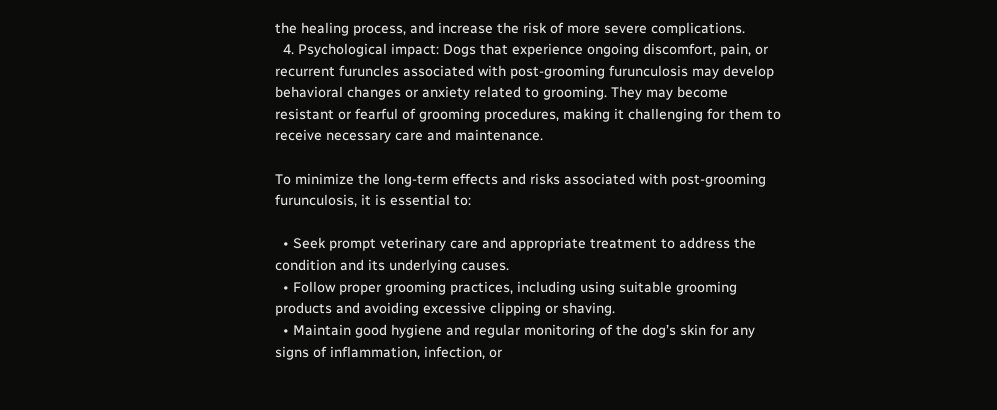the healing process, and increase the risk of more severe complications.
  4. Psychological impact: Dogs that experience ongoing discomfort, pain, or recurrent furuncles associated with post-grooming furunculosis may develop behavioral changes or anxiety related to grooming. They may become resistant or fearful of grooming procedures, making it challenging for them to receive necessary care and maintenance.

To minimize the long-term effects and risks associated with post-grooming furunculosis, it is essential to:

  • Seek prompt veterinary care and appropriate treatment to address the condition and its underlying causes.
  • Follow proper grooming practices, including using suitable grooming products and avoiding excessive clipping or shaving.
  • Maintain good hygiene and regular monitoring of the dog’s skin for any signs of inflammation, infection, or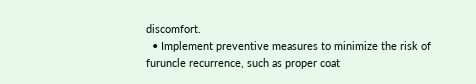discomfort.
  • Implement preventive measures to minimize the risk of furuncle recurrence, such as proper coat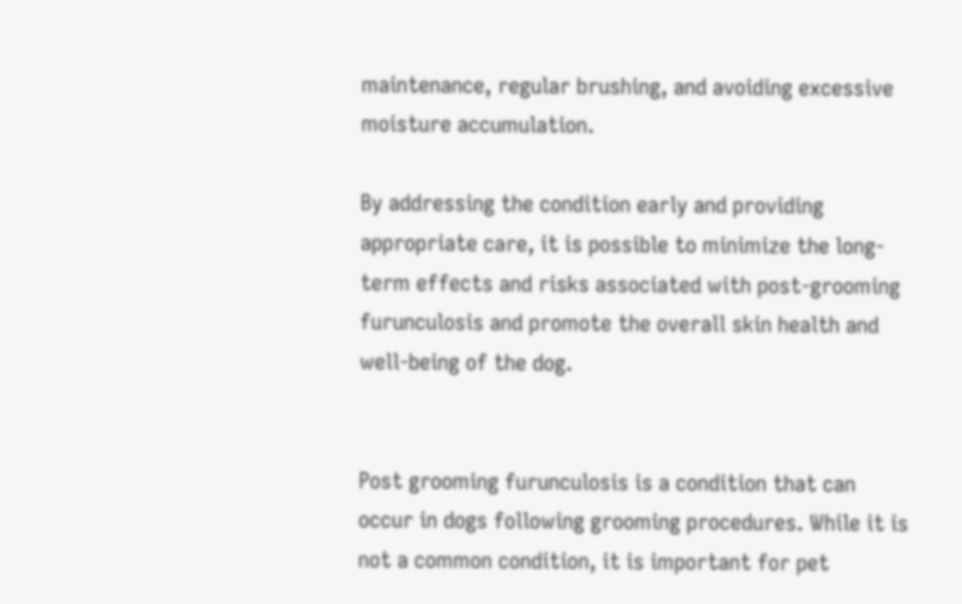maintenance, regular brushing, and avoiding excessive moisture accumulation.

By addressing the condition early and providing appropriate care, it is possible to minimize the long-term effects and risks associated with post-grooming furunculosis and promote the overall skin health and well-being of the dog.


Post grooming furunculosis is a condition that can occur in dogs following grooming procedures. While it is not a common condition, it is important for pet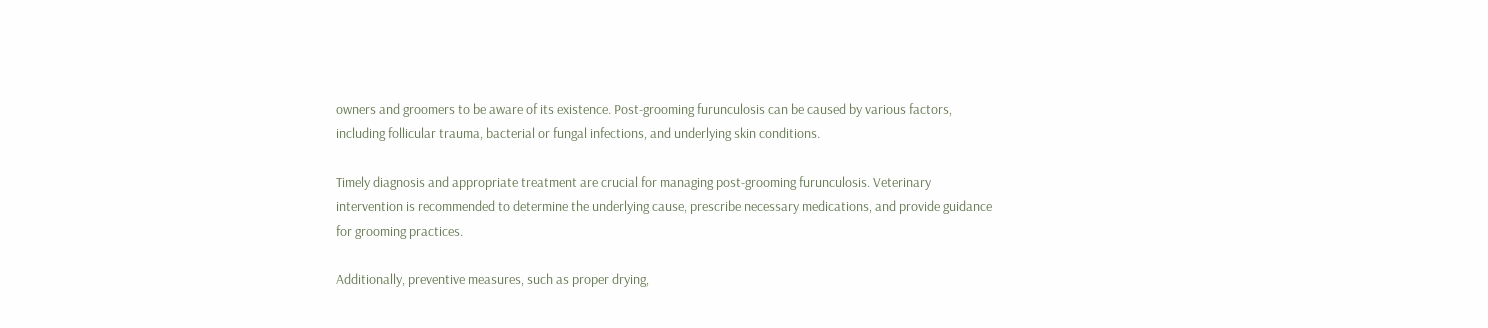owners and groomers to be aware of its existence. Post-grooming furunculosis can be caused by various factors, including follicular trauma, bacterial or fungal infections, and underlying skin conditions.

Timely diagnosis and appropriate treatment are crucial for managing post-grooming furunculosis. Veterinary intervention is recommended to determine the underlying cause, prescribe necessary medications, and provide guidance for grooming practices.

Additionally, preventive measures, such as proper drying,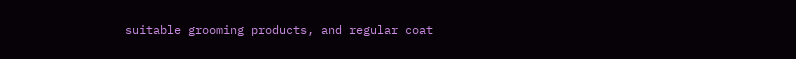suitable grooming products, and regular coat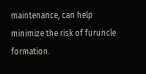maintenance, can help minimize the risk of furuncle formation.